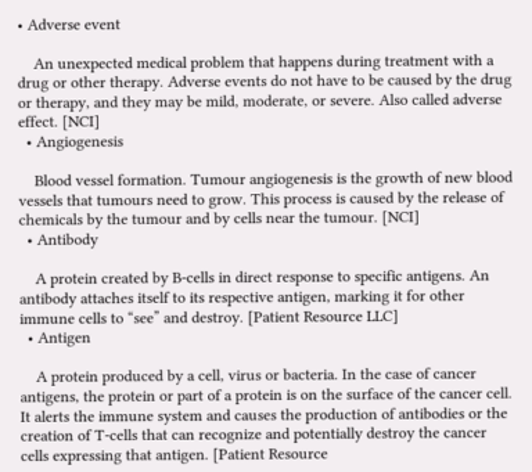• Adverse event

    An unexpected medical problem that happens during treatment with a drug or other therapy. Adverse events do not have to be caused by the drug or therapy, and they may be mild, moderate, or severe. Also called adverse effect. [NCI]
  • Angiogenesis

    Blood vessel formation. Tumour angiogenesis is the growth of new blood vessels that tumours need to grow. This process is caused by the release of chemicals by the tumour and by cells near the tumour. [NCI]
  • Antibody

    A protein created by B-cells in direct response to specific antigens. An antibody attaches itself to its respective antigen, marking it for other immune cells to “see” and destroy. [Patient Resource LLC]
  • Antigen

    A protein produced by a cell, virus or bacteria. In the case of cancer antigens, the protein or part of a protein is on the surface of the cancer cell. It alerts the immune system and causes the production of antibodies or the creation of T-cells that can recognize and potentially destroy the cancer cells expressing that antigen. [Patient Resource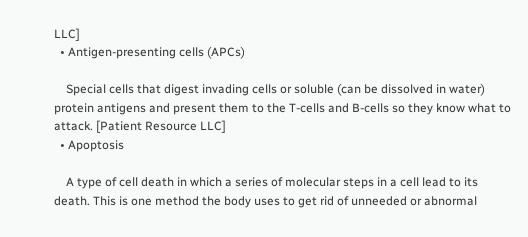LLC]
  • Antigen-presenting cells (APCs)

    Special cells that digest invading cells or soluble (can be dissolved in water) protein antigens and present them to the T-cells and B-cells so they know what to attack. [Patient Resource LLC]
  • Apoptosis

    A type of cell death in which a series of molecular steps in a cell lead to its death. This is one method the body uses to get rid of unneeded or abnormal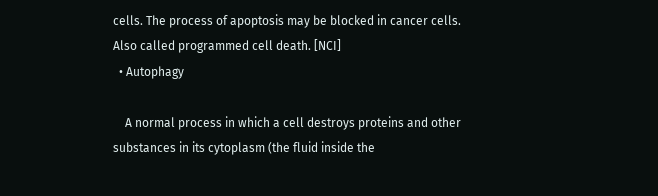cells. The process of apoptosis may be blocked in cancer cells. Also called programmed cell death. [NCI]
  • Autophagy

    A normal process in which a cell destroys proteins and other substances in its cytoplasm (the fluid inside the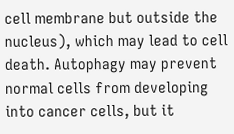cell membrane but outside the nucleus), which may lead to cell death. Autophagy may prevent normal cells from developing into cancer cells, but it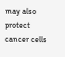may also protect cancer cells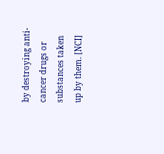by destroying anti-cancer drugs or substances taken up by them. [NCI]